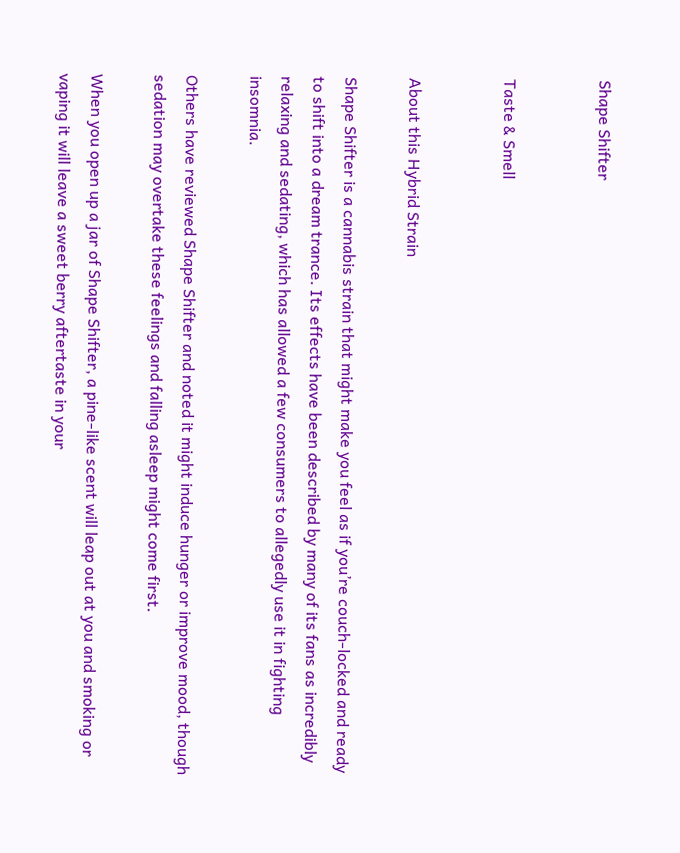Shape Shifter


Taste & Smell


About this Hybrid Strain

Shape Shifter is a cannabis strain that might make you feel as if you’re couch-locked and ready to shift into a dream trance. Its effects have been described by many of its fans as incredibly relaxing and sedating, which has allowed a few consumers to allegedly use it in fighting insomnia.

Others have reviewed Shape Shifter and noted it might induce hunger or improve mood, though sedation may overtake these feelings and falling asleep might come first.

When you open up a jar of Shape Shifter, a pine-like scent will leap out at you and smoking or vaping it will leave a sweet berry aftertaste in your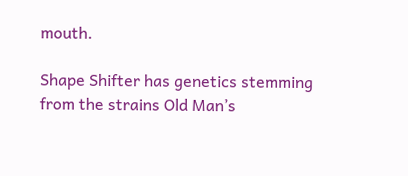mouth.

Shape Shifter has genetics stemming from the strains Old Man’s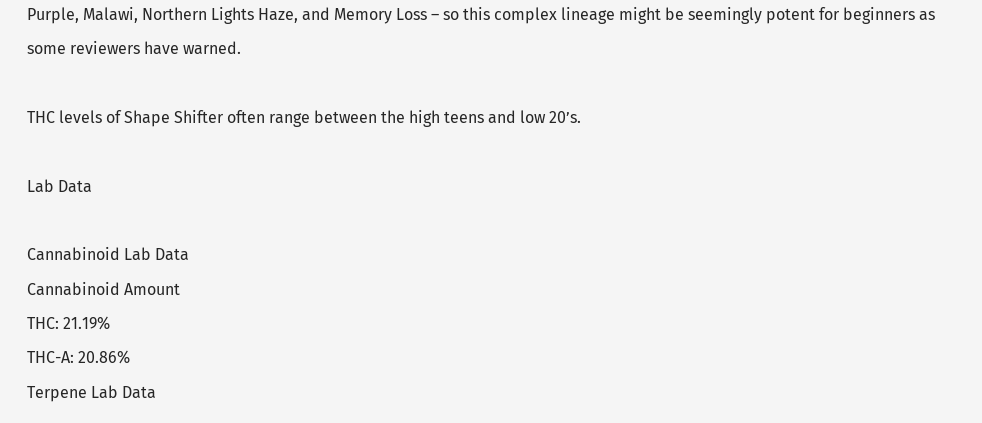Purple, Malawi, Northern Lights Haze, and Memory Loss – so this complex lineage might be seemingly potent for beginners as some reviewers have warned.

THC levels of Shape Shifter often range between the high teens and low 20’s.

Lab Data

Cannabinoid Lab Data
Cannabinoid Amount
THC: 21.19%
THC-A: 20.86%
Terpene Lab Data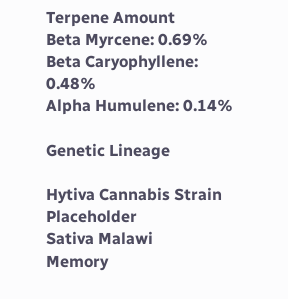Terpene Amount
Beta Myrcene: 0.69%
Beta Caryophyllene: 0.48%
Alpha Humulene: 0.14%

Genetic Lineage

Hytiva Cannabis Strain Placeholder
Sativa Malawi
Memory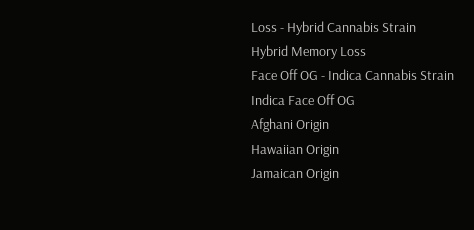Loss - Hybrid Cannabis Strain
Hybrid Memory Loss
Face Off OG - Indica Cannabis Strain
Indica Face Off OG
Afghani Origin
Hawaiian Origin
Jamaican Origin